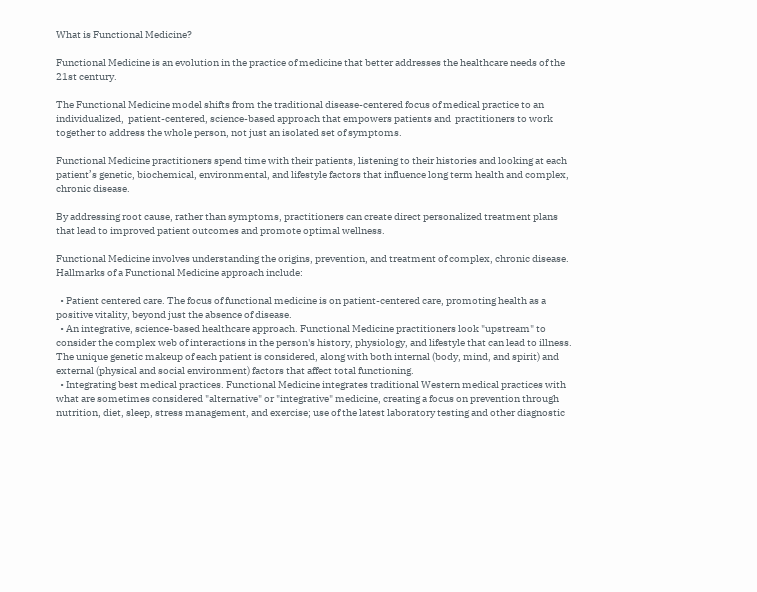What is Functional Medicine?

Functional Medicine is an evolution in the practice of medicine that better addresses the healthcare needs of the 21st century.

The Functional Medicine model shifts from the traditional disease-centered focus of medical practice to an individualized,  patient-centered, science-based approach that empowers patients and  practitioners to work together to address the whole person, not just an isolated set of symptoms.

Functional Medicine practitioners spend time with their patients, listening to their histories and looking at each patient’s genetic, biochemical, environmental, and lifestyle factors that influence long term health and complex, chronic disease.

By addressing root cause, rather than symptoms, practitioners can create direct personalized treatment plans  that lead to improved patient outcomes and promote optimal wellness.

Functional Medicine involves understanding the origins, prevention, and treatment of complex, chronic disease. Hallmarks of a Functional Medicine approach include:

  • Patient centered care. The focus of functional medicine is on patient-centered care, promoting health as a positive vitality, beyond just the absence of disease.
  • An integrative, science-based healthcare approach. Functional Medicine practitioners look "upstream" to consider the complex web of interactions in the person's history, physiology, and lifestyle that can lead to illness. The unique genetic makeup of each patient is considered, along with both internal (body, mind, and spirit) and external (physical and social environment) factors that affect total functioning.
  • Integrating best medical practices. Functional Medicine integrates traditional Western medical practices with what are sometimes considered "alternative" or "integrative" medicine, creating a focus on prevention through nutrition, diet, sleep, stress management, and exercise; use of the latest laboratory testing and other diagnostic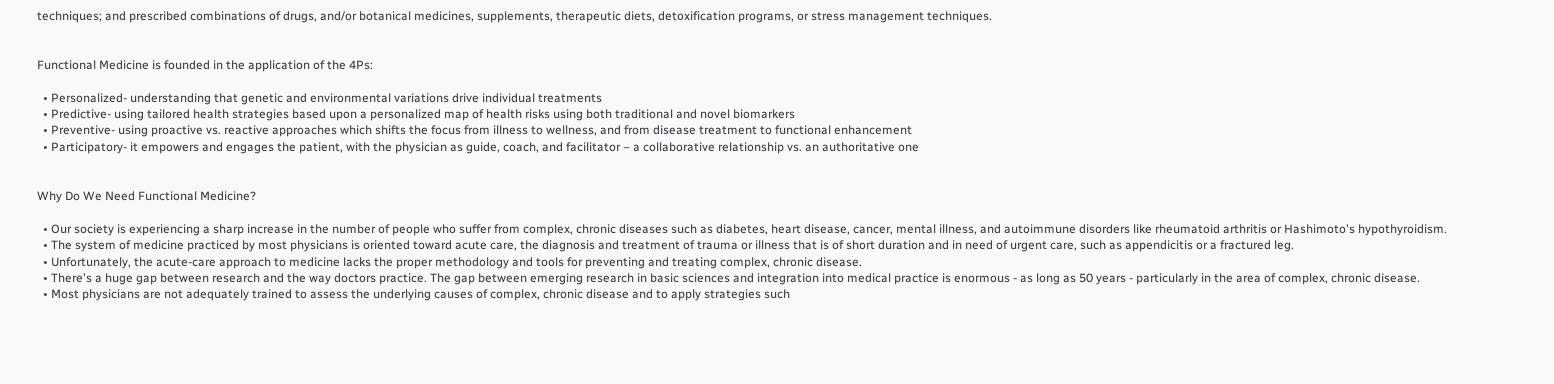techniques; and prescribed combinations of drugs, and/or botanical medicines, supplements, therapeutic diets, detoxification programs, or stress management techniques.


Functional Medicine is founded in the application of the 4Ps:

  • Personalized- understanding that genetic and environmental variations drive individual treatments
  • Predictive- using tailored health strategies based upon a personalized map of health risks using both traditional and novel biomarkers
  • Preventive- using proactive vs. reactive approaches which shifts the focus from illness to wellness, and from disease treatment to functional enhancement
  • Participatory- it empowers and engages the patient, with the physician as guide, coach, and facilitator – a collaborative relationship vs. an authoritative one


Why Do We Need Functional Medicine?

  • Our society is experiencing a sharp increase in the number of people who suffer from complex, chronic diseases such as diabetes, heart disease, cancer, mental illness, and autoimmune disorders like rheumatoid arthritis or Hashimoto's hypothyroidism.
  • The system of medicine practiced by most physicians is oriented toward acute care, the diagnosis and treatment of trauma or illness that is of short duration and in need of urgent care, such as appendicitis or a fractured leg.
  • Unfortunately, the acute-care approach to medicine lacks the proper methodology and tools for preventing and treating complex, chronic disease.
  • There's a huge gap between research and the way doctors practice. The gap between emerging research in basic sciences and integration into medical practice is enormous - as long as 50 years - particularly in the area of complex, chronic disease.
  • Most physicians are not adequately trained to assess the underlying causes of complex, chronic disease and to apply strategies such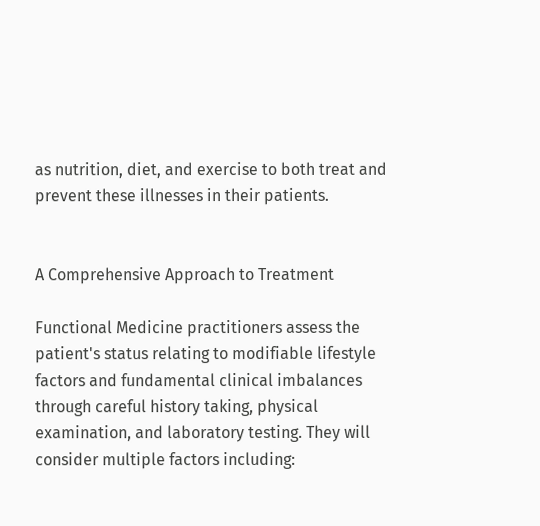as nutrition, diet, and exercise to both treat and prevent these illnesses in their patients.


A Comprehensive Approach to Treatment

Functional Medicine practitioners assess the patient's status relating to modifiable lifestyle factors and fundamental clinical imbalances through careful history taking, physical examination, and laboratory testing. They will consider multiple factors including: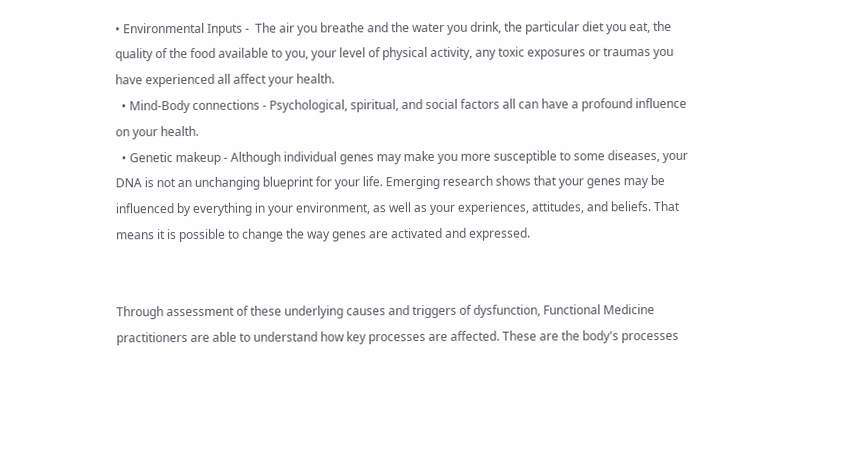• Environmental Inputs -  The air you breathe and the water you drink, the particular diet you eat, the quality of the food available to you, your level of physical activity, any toxic exposures or traumas you have experienced all affect your health.
  • Mind-Body connections - Psychological, spiritual, and social factors all can have a profound influence on your health.
  • Genetic makeup - Although individual genes may make you more susceptible to some diseases, your DNA is not an unchanging blueprint for your life. Emerging research shows that your genes may be influenced by everything in your environment, as well as your experiences, attitudes, and beliefs. That means it is possible to change the way genes are activated and expressed.


Through assessment of these underlying causes and triggers of dysfunction, Functional Medicine practitioners are able to understand how key processes are affected. These are the body's processes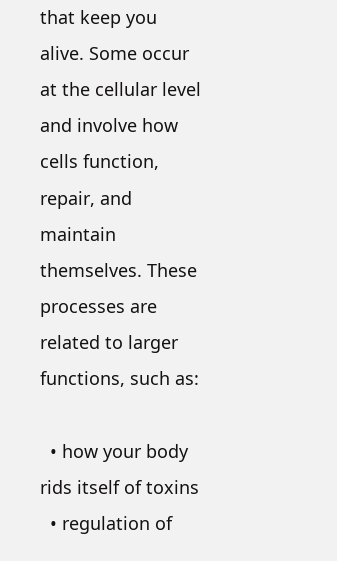that keep you alive. Some occur at the cellular level and involve how cells function, repair, and maintain themselves. These processes are related to larger functions, such as:

  • how your body rids itself of toxins
  • regulation of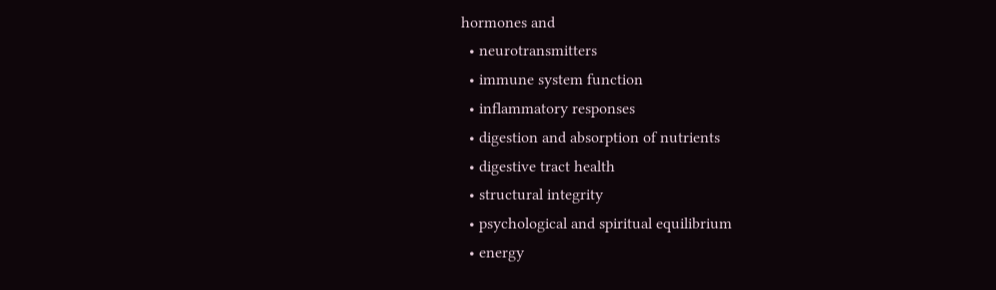hormones and
  • neurotransmitters
  • immune system function
  • inflammatory responses
  • digestion and absorption of nutrients
  • digestive tract health
  • structural integrity
  • psychological and spiritual equilibrium
  • energy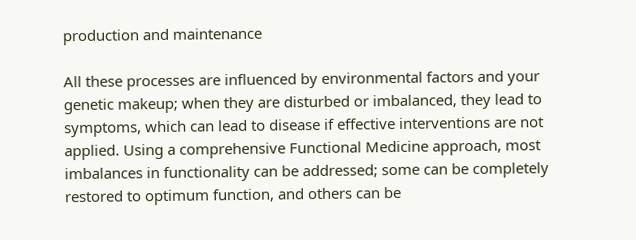production and maintenance

All these processes are influenced by environmental factors and your genetic makeup; when they are disturbed or imbalanced, they lead to symptoms, which can lead to disease if effective interventions are not applied. Using a comprehensive Functional Medicine approach, most imbalances in functionality can be addressed; some can be completely restored to optimum function, and others can be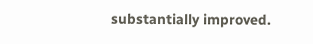substantially improved.